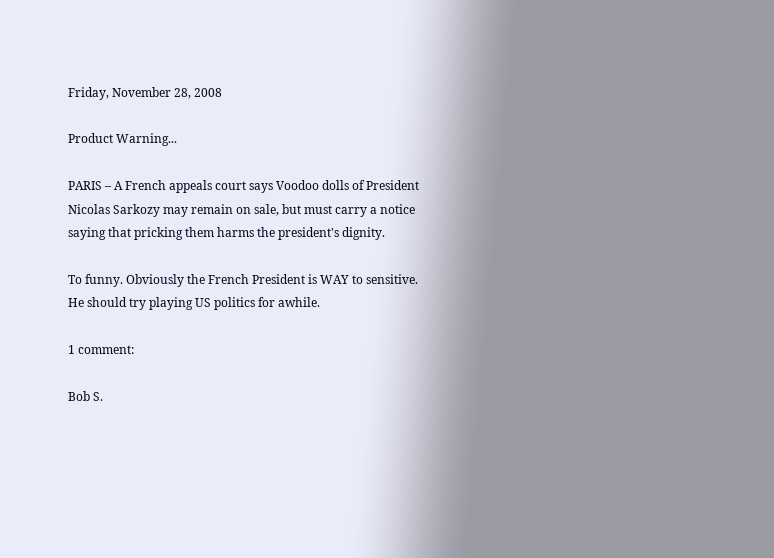Friday, November 28, 2008

Product Warning...

PARIS – A French appeals court says Voodoo dolls of President Nicolas Sarkozy may remain on sale, but must carry a notice saying that pricking them harms the president's dignity.

To funny. Obviously the French President is WAY to sensitive. He should try playing US politics for awhile.

1 comment:

Bob S.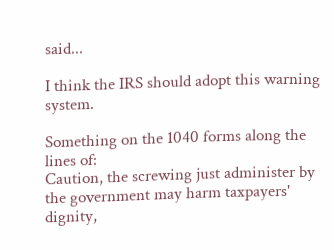said...

I think the IRS should adopt this warning system.

Something on the 1040 forms along the lines of:
Caution, the screwing just administer by the government may harm taxpayers' dignity,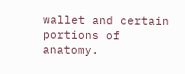wallet and certain portions of anatomy.